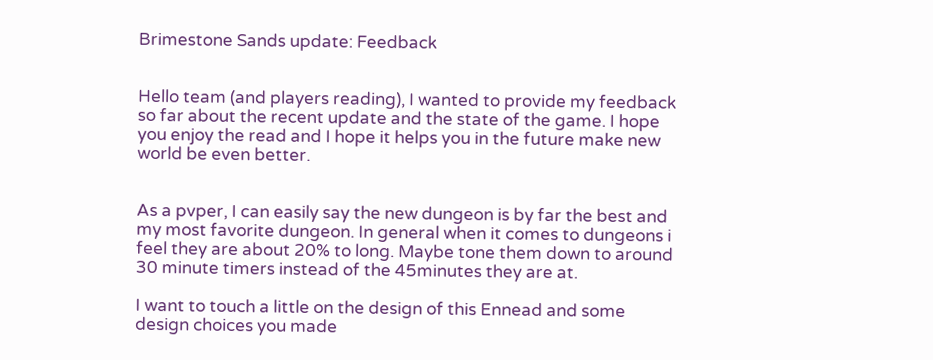Brimestone Sands update: Feedback


Hello team (and players reading), I wanted to provide my feedback so far about the recent update and the state of the game. I hope you enjoy the read and I hope it helps you in the future make new world be even better.


As a pvper, I can easily say the new dungeon is by far the best and my most favorite dungeon. In general when it comes to dungeons i feel they are about 20% to long. Maybe tone them down to around 30 minute timers instead of the 45minutes they are at.

I want to touch a little on the design of this Ennead and some design choices you made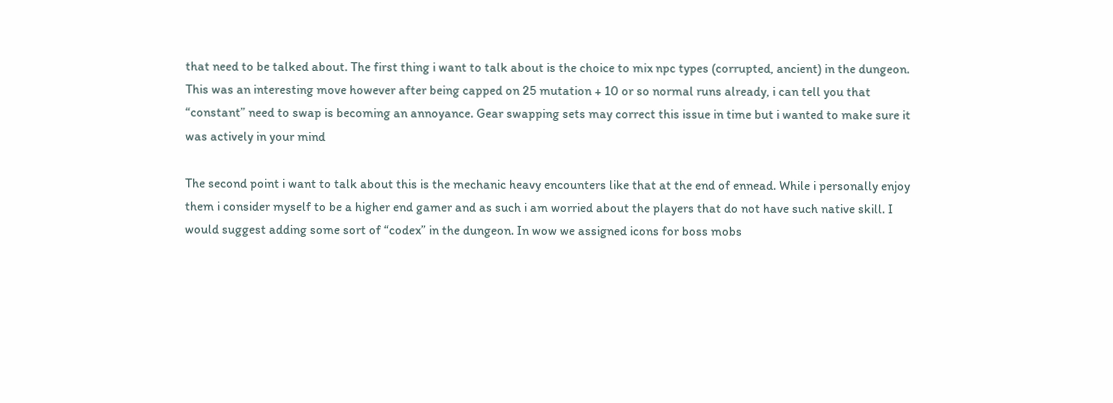that need to be talked about. The first thing i want to talk about is the choice to mix npc types (corrupted, ancient) in the dungeon. This was an interesting move however after being capped on 25 mutation + 10 or so normal runs already, i can tell you that “constant” need to swap is becoming an annoyance. Gear swapping sets may correct this issue in time but i wanted to make sure it was actively in your mind

The second point i want to talk about this is the mechanic heavy encounters like that at the end of ennead. While i personally enjoy them i consider myself to be a higher end gamer and as such i am worried about the players that do not have such native skill. I would suggest adding some sort of “codex” in the dungeon. In wow we assigned icons for boss mobs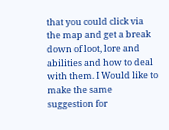that you could click via the map and get a break down of loot, lore and abilities and how to deal with them. I Would like to make the same suggestion for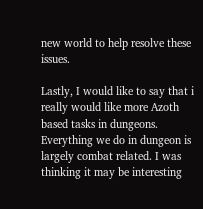new world to help resolve these issues.

Lastly, I would like to say that i really would like more Azoth based tasks in dungeons. Everything we do in dungeon is largely combat related. I was thinking it may be interesting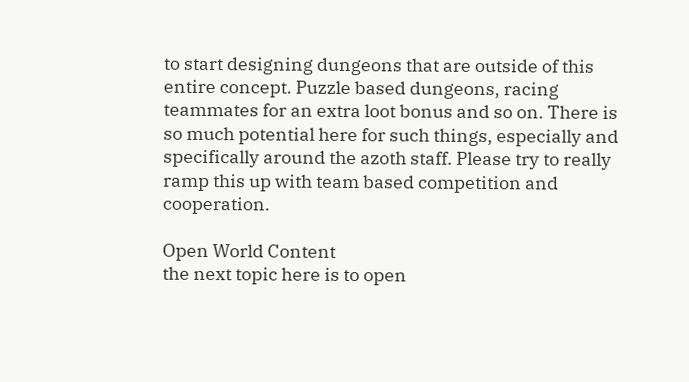to start designing dungeons that are outside of this entire concept. Puzzle based dungeons, racing teammates for an extra loot bonus and so on. There is so much potential here for such things, especially and specifically around the azoth staff. Please try to really ramp this up with team based competition and cooperation.

Open World Content
the next topic here is to open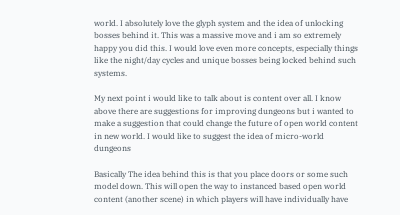world. I absolutely love the glyph system and the idea of unlocking bosses behind it. This was a massive move and i am so extremely happy you did this. I would love even more concepts, especially things like the night/day cycles and unique bosses being locked behind such systems.

My next point i would like to talk about is content over all. I know above there are suggestions for improving dungeons but i wanted to make a suggestion that could change the future of open world content in new world. I would like to suggest the idea of micro-world dungeons

Basically The idea behind this is that you place doors or some such model down. This will open the way to instanced based open world content (another scene) in which players will have individually have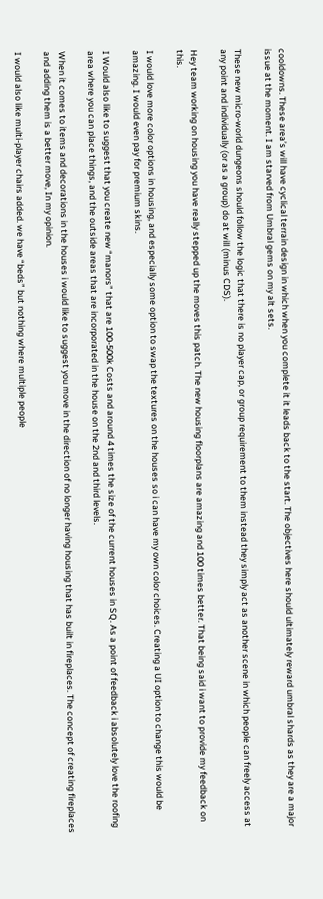cooldowns. These area’s will have cyclical terrain design in which when you complete it it leads back to the start. The objectives here should ultimately reward umbral shards as they are a major issue at the moment. I am starved from Umbral gems on my alt sets.

These new micro-world dungeons should follow the logic that there is no player cap, or group requirement to them instead they simply act as another scene in which people can freely access at any point and individually (or as a group) do at will (minus CDS).

Hey team working on housing you have really stepped up the moves this patch. The new housing floorplans are amazing and 100 times better. That being said i want to provide my feedback on this.

I would love more color options in housing, and especially some option to swap the textures on the houses so i can have my own color choices. Creating a UI option to change this would be amazing. I would even pay for premium skins.

I Would also like to suggest that you create new “manors” that are 100-500k Costs and around 4 times the size of the current houses in SQ. As a point of feedback i absolutely love the roofing area where you can place things, and the outside areas that are incorporated in the house on the 2nd and third levels.

When it comes to items and decorations in the houses i would like to suggest you move in the direction of no longer having housing that has built in fireplaces. The concept of creating fireplaces and adding them is a better move, In my opinion.

I would also like multi-player chairs added. we have “beds” but nothing where multiple people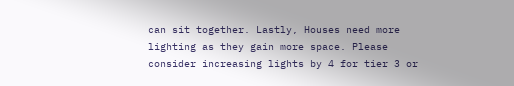can sit together. Lastly, Houses need more lighting as they gain more space. Please consider increasing lights by 4 for tier 3 or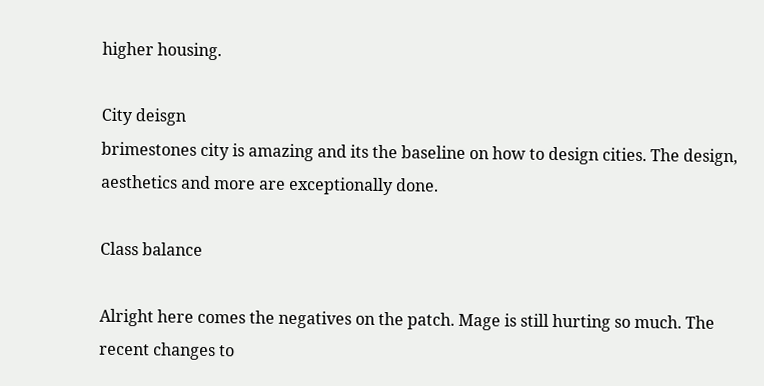higher housing.

City deisgn
brimestones city is amazing and its the baseline on how to design cities. The design, aesthetics and more are exceptionally done.

Class balance

Alright here comes the negatives on the patch. Mage is still hurting so much. The recent changes to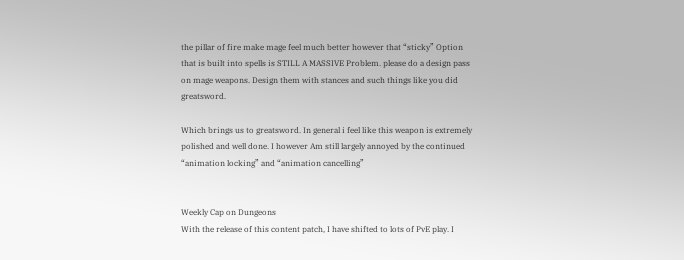the pillar of fire make mage feel much better however that “sticky” Option that is built into spells is STILL A MASSIVE Problem. please do a design pass on mage weapons. Design them with stances and such things like you did greatsword.

Which brings us to greatsword. In general i feel like this weapon is extremely polished and well done. I however Am still largely annoyed by the continued “animation locking” and “animation cancelling”


Weekly Cap on Dungeons
With the release of this content patch, I have shifted to lots of PvE play. I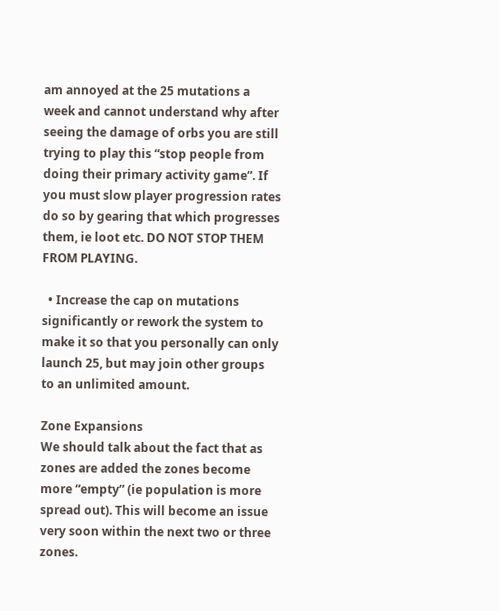am annoyed at the 25 mutations a week and cannot understand why after seeing the damage of orbs you are still trying to play this “stop people from doing their primary activity game”. If you must slow player progression rates do so by gearing that which progresses them, ie loot etc. DO NOT STOP THEM FROM PLAYING.

  • Increase the cap on mutations significantly or rework the system to make it so that you personally can only launch 25, but may join other groups to an unlimited amount.

Zone Expansions
We should talk about the fact that as zones are added the zones become more “empty” (ie population is more spread out). This will become an issue very soon within the next two or three zones.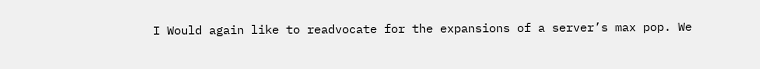I Would again like to readvocate for the expansions of a server’s max pop. We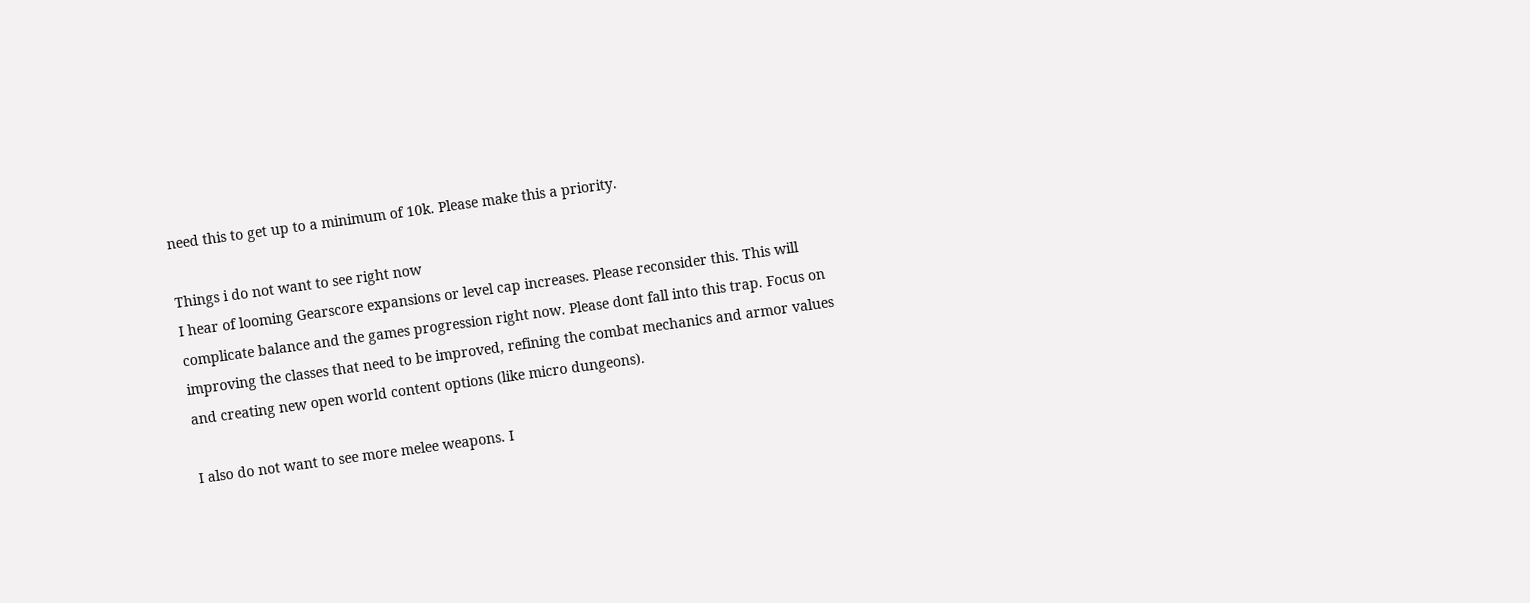need this to get up to a minimum of 10k. Please make this a priority.

Things i do not want to see right now
I hear of looming Gearscore expansions or level cap increases. Please reconsider this. This will complicate balance and the games progression right now. Please dont fall into this trap. Focus on improving the classes that need to be improved, refining the combat mechanics and armor values and creating new open world content options (like micro dungeons).

I also do not want to see more melee weapons. I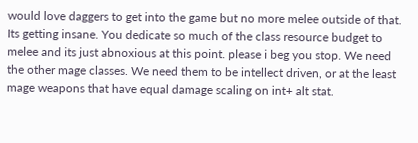would love daggers to get into the game but no more melee outside of that. Its getting insane. You dedicate so much of the class resource budget to melee and its just abnoxious at this point. please i beg you stop. We need the other mage classes. We need them to be intellect driven, or at the least mage weapons that have equal damage scaling on int+ alt stat.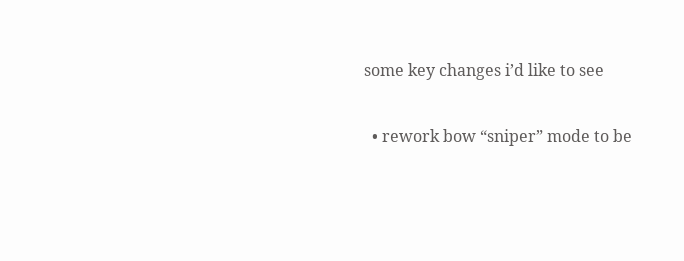some key changes i’d like to see

  • rework bow “sniper” mode to be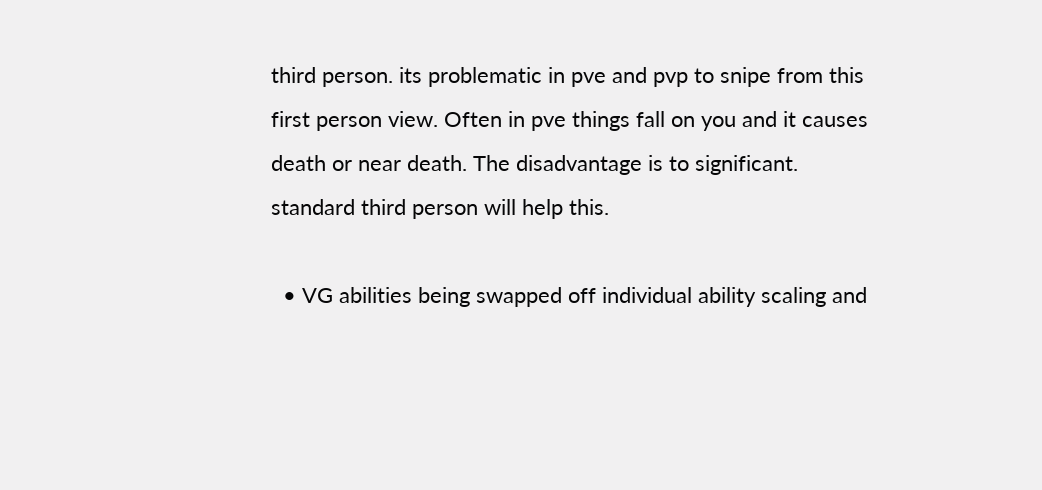third person. its problematic in pve and pvp to snipe from this first person view. Often in pve things fall on you and it causes death or near death. The disadvantage is to significant. standard third person will help this.

  • VG abilities being swapped off individual ability scaling and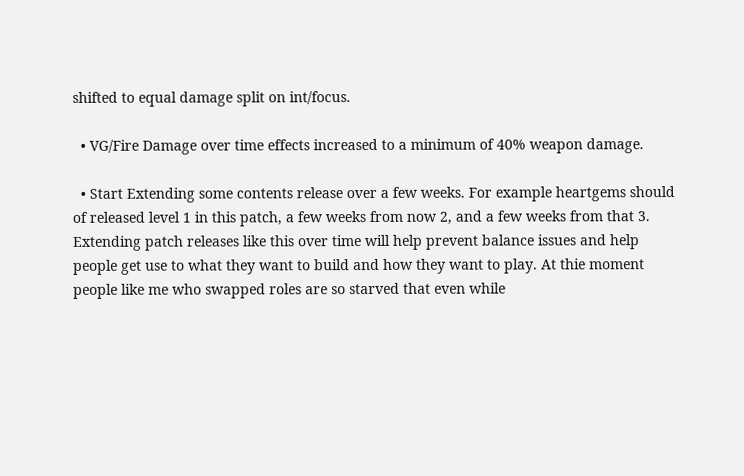shifted to equal damage split on int/focus.

  • VG/Fire Damage over time effects increased to a minimum of 40% weapon damage.

  • Start Extending some contents release over a few weeks. For example heartgems should of released level 1 in this patch, a few weeks from now 2, and a few weeks from that 3. Extending patch releases like this over time will help prevent balance issues and help people get use to what they want to build and how they want to play. At thie moment people like me who swapped roles are so starved that even while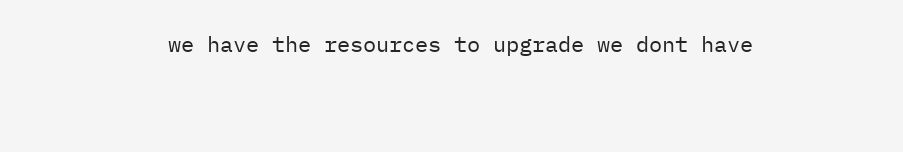we have the resources to upgrade we dont have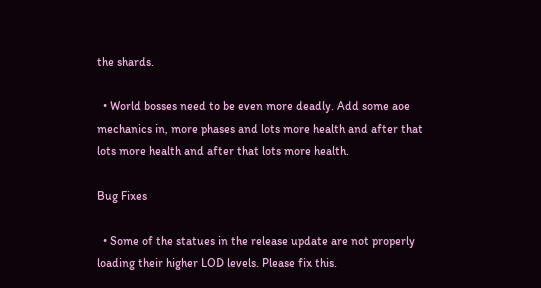the shards.

  • World bosses need to be even more deadly. Add some aoe mechanics in, more phases and lots more health and after that lots more health and after that lots more health.

Bug Fixes

  • Some of the statues in the release update are not properly loading their higher LOD levels. Please fix this.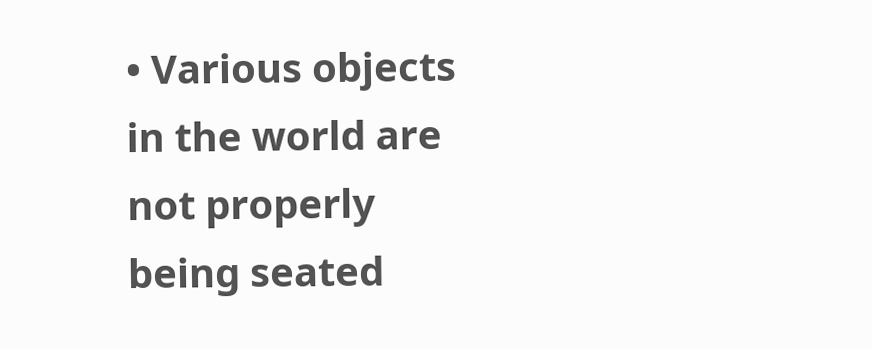• Various objects in the world are not properly being seated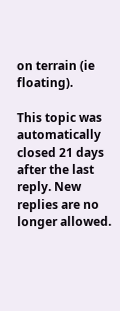on terrain (ie floating).

This topic was automatically closed 21 days after the last reply. New replies are no longer allowed.